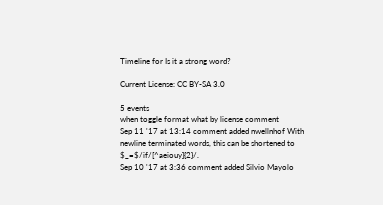Timeline for Is it a strong word?

Current License: CC BY-SA 3.0

5 events
when toggle format what by license comment
Sep 11 '17 at 13:14 comment added nwellnhof With newline terminated words, this can be shortened to $_=$/if/[^aeiouy]{2}/.
Sep 10 '17 at 3:36 comment added Silvio Mayolo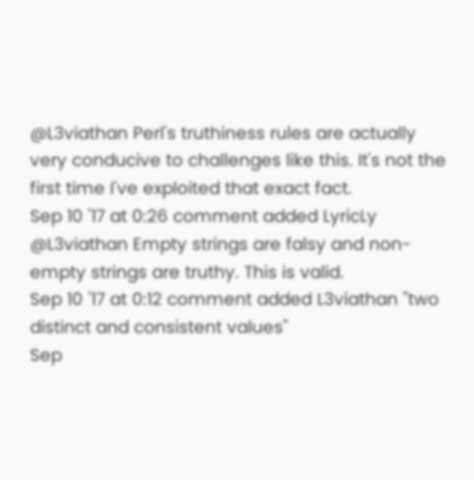@L3viathan Perl's truthiness rules are actually very conducive to challenges like this. It's not the first time I've exploited that exact fact.
Sep 10 '17 at 0:26 comment added LyricLy @L3viathan Empty strings are falsy and non-empty strings are truthy. This is valid.
Sep 10 '17 at 0:12 comment added L3viathan "two distinct and consistent values"
Sep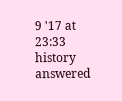9 '17 at 23:33 history answered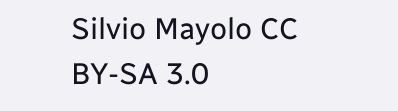Silvio Mayolo CC BY-SA 3.0